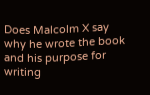Does Malcolm X say why he wrote the book and his purpose for writing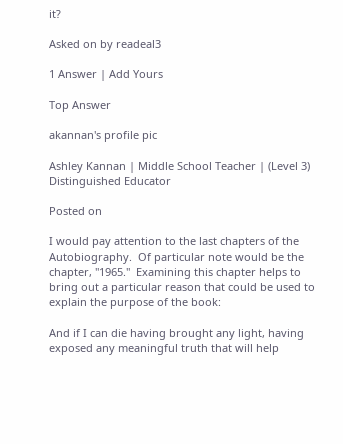it?

Asked on by readeal3

1 Answer | Add Yours

Top Answer

akannan's profile pic

Ashley Kannan | Middle School Teacher | (Level 3) Distinguished Educator

Posted on

I would pay attention to the last chapters of the Autobiography.  Of particular note would be the chapter, "1965."  Examining this chapter helps to bring out a particular reason that could be used to explain the purpose of the book:

And if I can die having brought any light, having exposed any meaningful truth that will help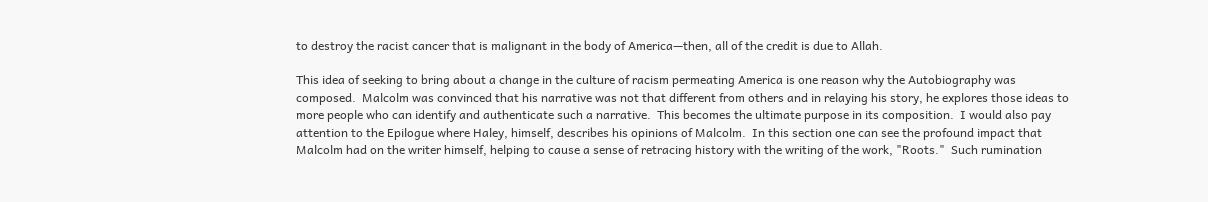to destroy the racist cancer that is malignant in the body of America—then, all of the credit is due to Allah.

This idea of seeking to bring about a change in the culture of racism permeating America is one reason why the Autobiography was composed.  Malcolm was convinced that his narrative was not that different from others and in relaying his story, he explores those ideas to more people who can identify and authenticate such a narrative.  This becomes the ultimate purpose in its composition.  I would also pay attention to the Epilogue where Haley, himself, describes his opinions of Malcolm.  In this section one can see the profound impact that Malcolm had on the writer himself, helping to cause a sense of retracing history with the writing of the work, "Roots."  Such rumination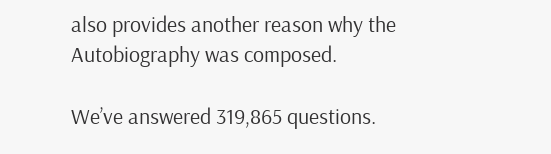also provides another reason why the Autobiography was composed.

We’ve answered 319,865 questions.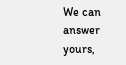We can answer yours,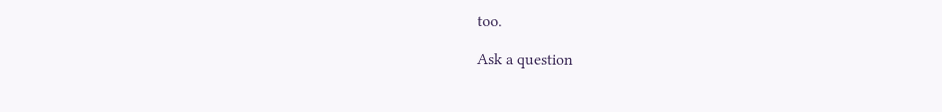too.

Ask a question